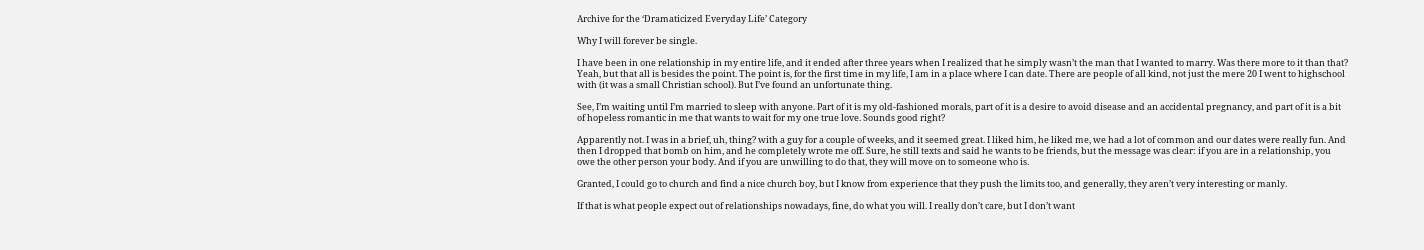Archive for the ‘Dramaticized Everyday Life’ Category

Why I will forever be single.

I have been in one relationship in my entire life, and it ended after three years when I realized that he simply wasn’t the man that I wanted to marry. Was there more to it than that? Yeah, but that all is besides the point. The point is, for the first time in my life, I am in a place where I can date. There are people of all kind, not just the mere 20 I went to highschool with (it was a small Christian school). But I’ve found an unfortunate thing.

See, I’m waiting until I’m married to sleep with anyone. Part of it is my old-fashioned morals, part of it is a desire to avoid disease and an accidental pregnancy, and part of it is a bit of hopeless romantic in me that wants to wait for my one true love. Sounds good right?

Apparently not. I was in a brief, uh, thing? with a guy for a couple of weeks, and it seemed great. I liked him, he liked me, we had a lot of common and our dates were really fun. And then I dropped that bomb on him, and he completely wrote me off. Sure, he still texts and said he wants to be friends, but the message was clear: if you are in a relationship, you owe the other person your body. And if you are unwilling to do that, they will move on to someone who is.

Granted, I could go to church and find a nice church boy, but I know from experience that they push the limits too, and generally, they aren’t very interesting or manly.

If that is what people expect out of relationships nowadays, fine, do what you will. I really don’t care, but I don’t want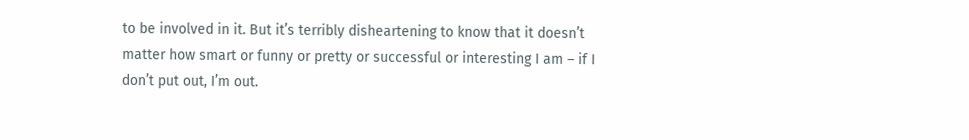to be involved in it. But it’s terribly disheartening to know that it doesn’t matter how smart or funny or pretty or successful or interesting I am – if I don’t put out, I’m out.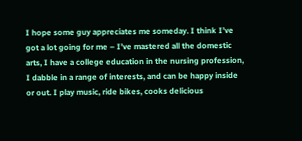I hope some guy appreciates me someday. I think I’ve got a lot going for me – I’ve mastered all the domestic arts, I have a college education in the nursing profession, I dabble in a range of interests, and can be happy inside or out. I play music, ride bikes, cooks delicious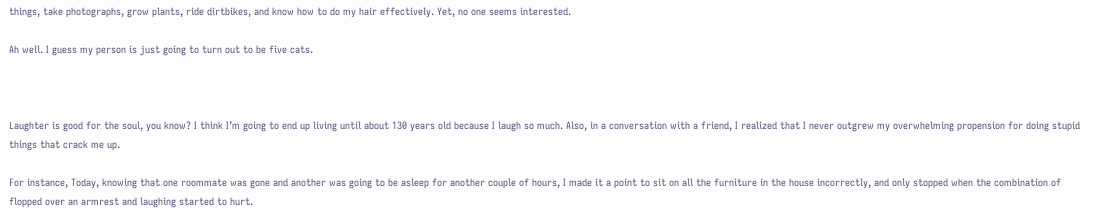things, take photographs, grow plants, ride dirtbikes, and know how to do my hair effectively. Yet, no one seems interested.

Ah well. I guess my person is just going to turn out to be five cats.



Laughter is good for the soul, you know? I think I’m going to end up living until about 130 years old because I laugh so much. Also, in a conversation with a friend, I realized that I never outgrew my overwhelming propension for doing stupid things that crack me up.

For instance, Today, knowing that one roommate was gone and another was going to be asleep for another couple of hours, I made it a point to sit on all the furniture in the house incorrectly, and only stopped when the combination of flopped over an armrest and laughing started to hurt.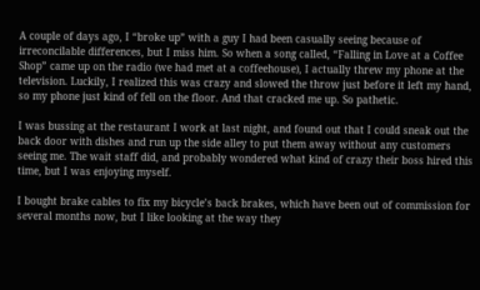A couple of days ago, I “broke up” with a guy I had been casually seeing because of irreconcilable differences, but I miss him. So when a song called, “Falling in Love at a Coffee Shop” came up on the radio (we had met at a coffeehouse), I actually threw my phone at the television. Luckily, I realized this was crazy and slowed the throw just before it left my hand, so my phone just kind of fell on the floor. And that cracked me up. So pathetic.

I was bussing at the restaurant I work at last night, and found out that I could sneak out the back door with dishes and run up the side alley to put them away without any customers seeing me. The wait staff did, and probably wondered what kind of crazy their boss hired this time, but I was enjoying myself.

I bought brake cables to fix my bicycle’s back brakes, which have been out of commission for several months now, but I like looking at the way they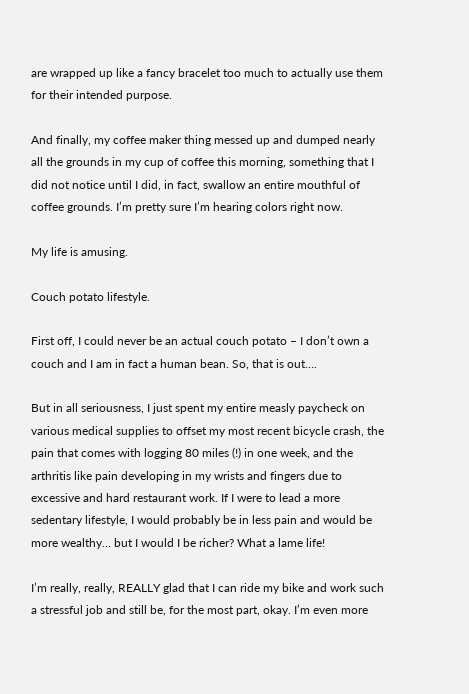are wrapped up like a fancy bracelet too much to actually use them for their intended purpose.

And finally, my coffee maker thing messed up and dumped nearly all the grounds in my cup of coffee this morning, something that I did not notice until I did, in fact, swallow an entire mouthful of coffee grounds. I’m pretty sure I’m hearing colors right now.

My life is amusing.

Couch potato lifestyle.

First off, I could never be an actual couch potato – I don’t own a couch and I am in fact a human bean. So, that is out….

But in all seriousness, I just spent my entire measly paycheck on various medical supplies to offset my most recent bicycle crash, the pain that comes with logging 80 miles (!) in one week, and the arthritis like pain developing in my wrists and fingers due to excessive and hard restaurant work. If I were to lead a more sedentary lifestyle, I would probably be in less pain and would be more wealthy… but I would I be richer? What a lame life!

I’m really, really, REALLY glad that I can ride my bike and work such a stressful job and still be, for the most part, okay. I’m even more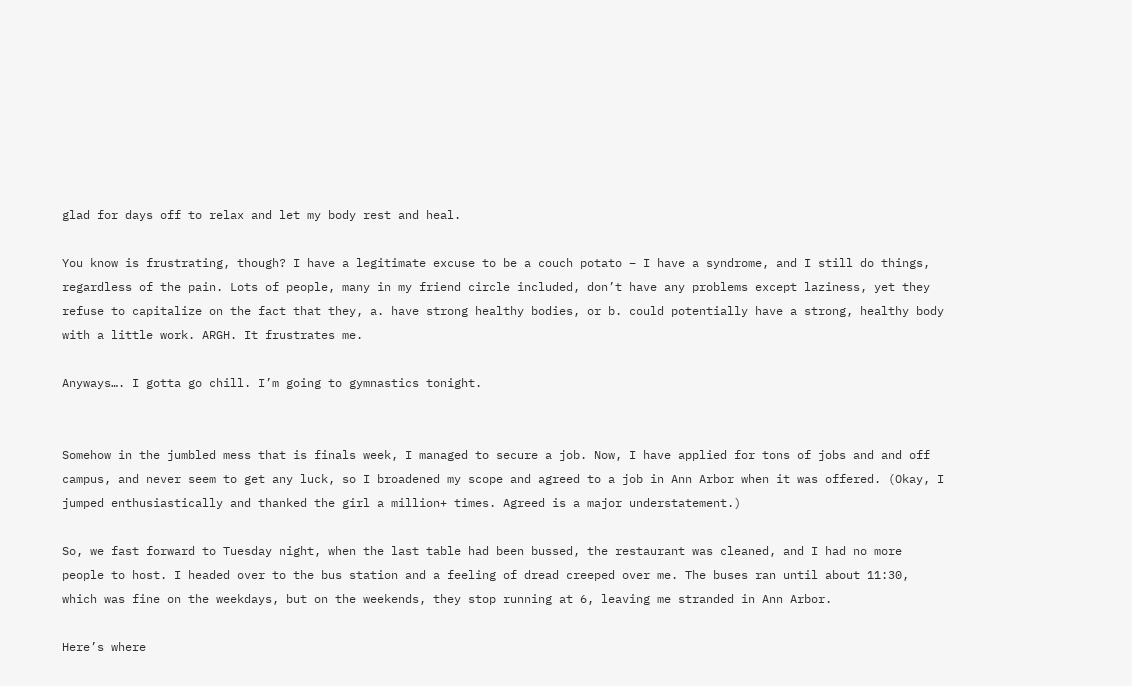glad for days off to relax and let my body rest and heal.

You know is frustrating, though? I have a legitimate excuse to be a couch potato – I have a syndrome, and I still do things, regardless of the pain. Lots of people, many in my friend circle included, don’t have any problems except laziness, yet they refuse to capitalize on the fact that they, a. have strong healthy bodies, or b. could potentially have a strong, healthy body with a little work. ARGH. It frustrates me.

Anyways…. I gotta go chill. I’m going to gymnastics tonight.


Somehow in the jumbled mess that is finals week, I managed to secure a job. Now, I have applied for tons of jobs and and off campus, and never seem to get any luck, so I broadened my scope and agreed to a job in Ann Arbor when it was offered. (Okay, I jumped enthusiastically and thanked the girl a million+ times. Agreed is a major understatement.)

So, we fast forward to Tuesday night, when the last table had been bussed, the restaurant was cleaned, and I had no more people to host. I headed over to the bus station and a feeling of dread creeped over me. The buses ran until about 11:30, which was fine on the weekdays, but on the weekends, they stop running at 6, leaving me stranded in Ann Arbor.

Here’s where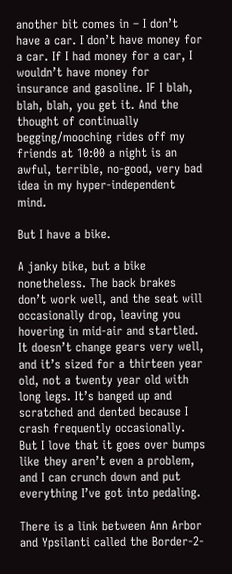another bit comes in – I don’t have a car. I don’t have money for a car. If I had money for a car, I wouldn’t have money for insurance and gasoline. IF I blah, blah, blah, you get it. And the thought of continually begging/mooching rides off my friends at 10:00 a night is an awful, terrible, no-good, very bad idea in my hyper-independent mind.

But I have a bike.

A janky bike, but a bike nonetheless. The back brakes don’t work well, and the seat will occasionally drop, leaving you hovering in mid-air and startled. It doesn’t change gears very well, and it’s sized for a thirteen year old, not a twenty year old with long legs. It’s banged up and scratched and dented because I crash frequently occasionally. But I love that it goes over bumps like they aren’t even a problem, and I can crunch down and put everything I’ve got into pedaling.

There is a link between Ann Arbor and Ypsilanti called the Border-2-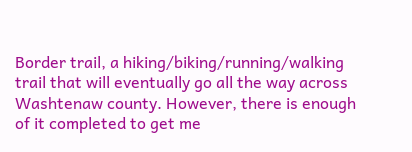Border trail, a hiking/biking/running/walking trail that will eventually go all the way across Washtenaw county. However, there is enough of it completed to get me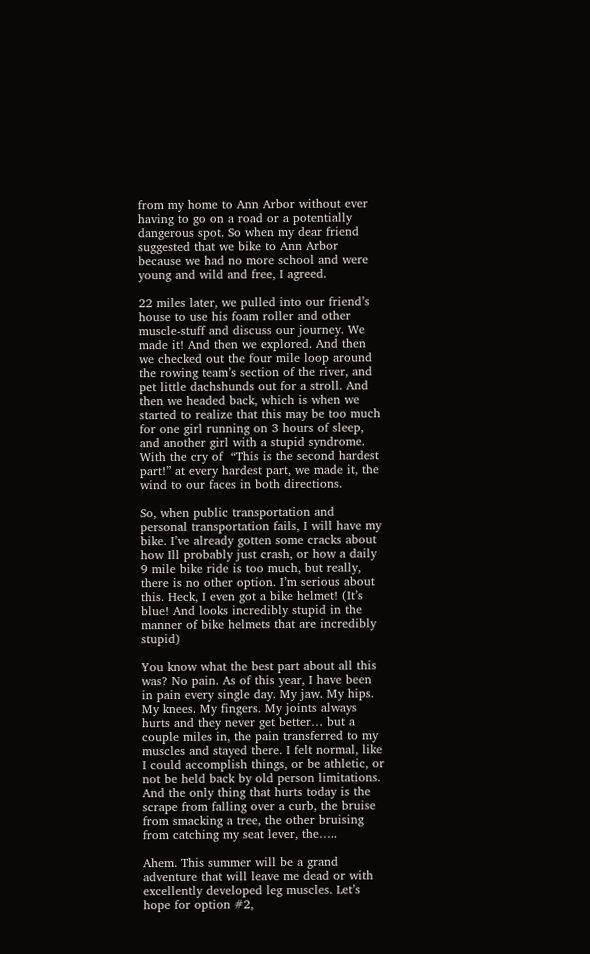from my home to Ann Arbor without ever having to go on a road or a potentially dangerous spot. So when my dear friend suggested that we bike to Ann Arbor because we had no more school and were young and wild and free, I agreed.

22 miles later, we pulled into our friend’s house to use his foam roller and other muscle-stuff and discuss our journey. We made it! And then we explored. And then we checked out the four mile loop around the rowing team’s section of the river, and pet little dachshunds out for a stroll. And then we headed back, which is when we started to realize that this may be too much for one girl running on 3 hours of sleep, and another girl with a stupid syndrome. With the cry of  “This is the second hardest part!” at every hardest part, we made it, the wind to our faces in both directions.

So, when public transportation and personal transportation fails, I will have my bike. I’ve already gotten some cracks about how Ill probably just crash, or how a daily 9 mile bike ride is too much, but really, there is no other option. I’m serious about this. Heck, I even got a bike helmet! (It’s blue! And looks incredibly stupid in the manner of bike helmets that are incredibly stupid)

You know what the best part about all this was? No pain. As of this year, I have been in pain every single day. My jaw. My hips. My knees. My fingers. My joints always hurts and they never get better… but a couple miles in, the pain transferred to my muscles and stayed there. I felt normal, like I could accomplish things, or be athletic, or not be held back by old person limitations. And the only thing that hurts today is the scrape from falling over a curb, the bruise from smacking a tree, the other bruising from catching my seat lever, the…..

Ahem. This summer will be a grand adventure that will leave me dead or with excellently developed leg muscles. Let’s hope for option #2,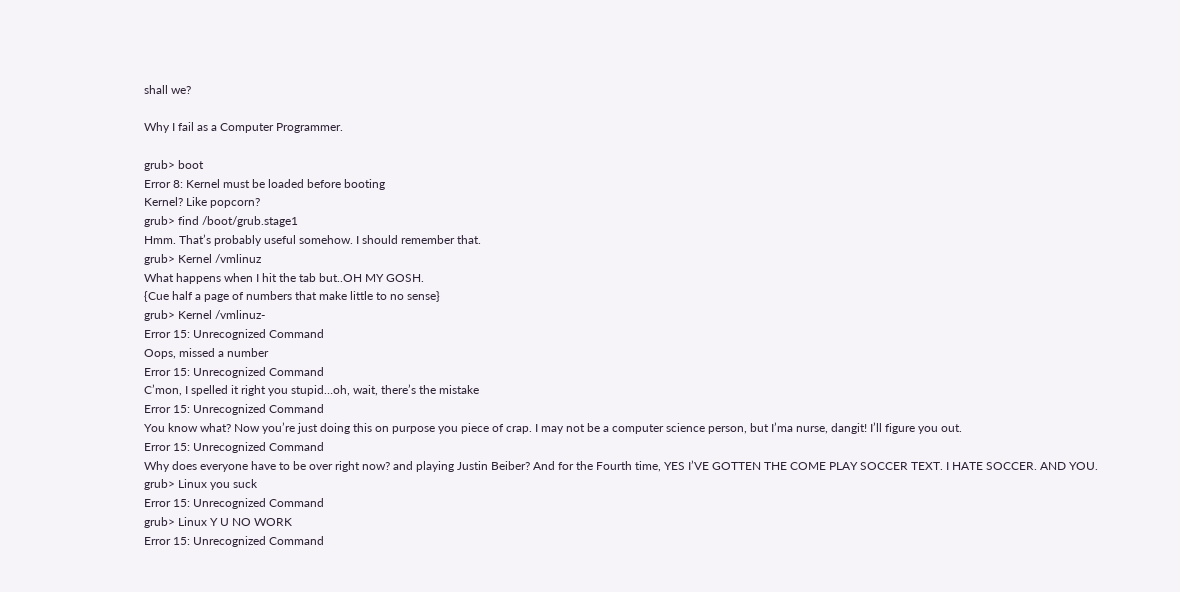shall we?

Why I fail as a Computer Programmer.

grub> boot
Error 8: Kernel must be loaded before booting
Kernel? Like popcorn?
grub> find /boot/grub.stage1
Hmm. That’s probably useful somehow. I should remember that.
grub> Kernel /vmlinuz
What happens when I hit the tab but..OH MY GOSH.
{Cue half a page of numbers that make little to no sense}
grub> Kernel /vmlinuz-
Error 15: Unrecognized Command
Oops, missed a number
Error 15: Unrecognized Command
C’mon, I spelled it right you stupid…oh, wait, there’s the mistake
Error 15: Unrecognized Command
You know what? Now you’re just doing this on purpose you piece of crap. I may not be a computer science person, but I’ma nurse, dangit! I’ll figure you out.
Error 15: Unrecognized Command
Why does everyone have to be over right now? and playing Justin Beiber? And for the Fourth time, YES I’VE GOTTEN THE COME PLAY SOCCER TEXT. I HATE SOCCER. AND YOU.
grub> Linux you suck
Error 15: Unrecognized Command
grub> Linux Y U NO WORK
Error 15: Unrecognized Command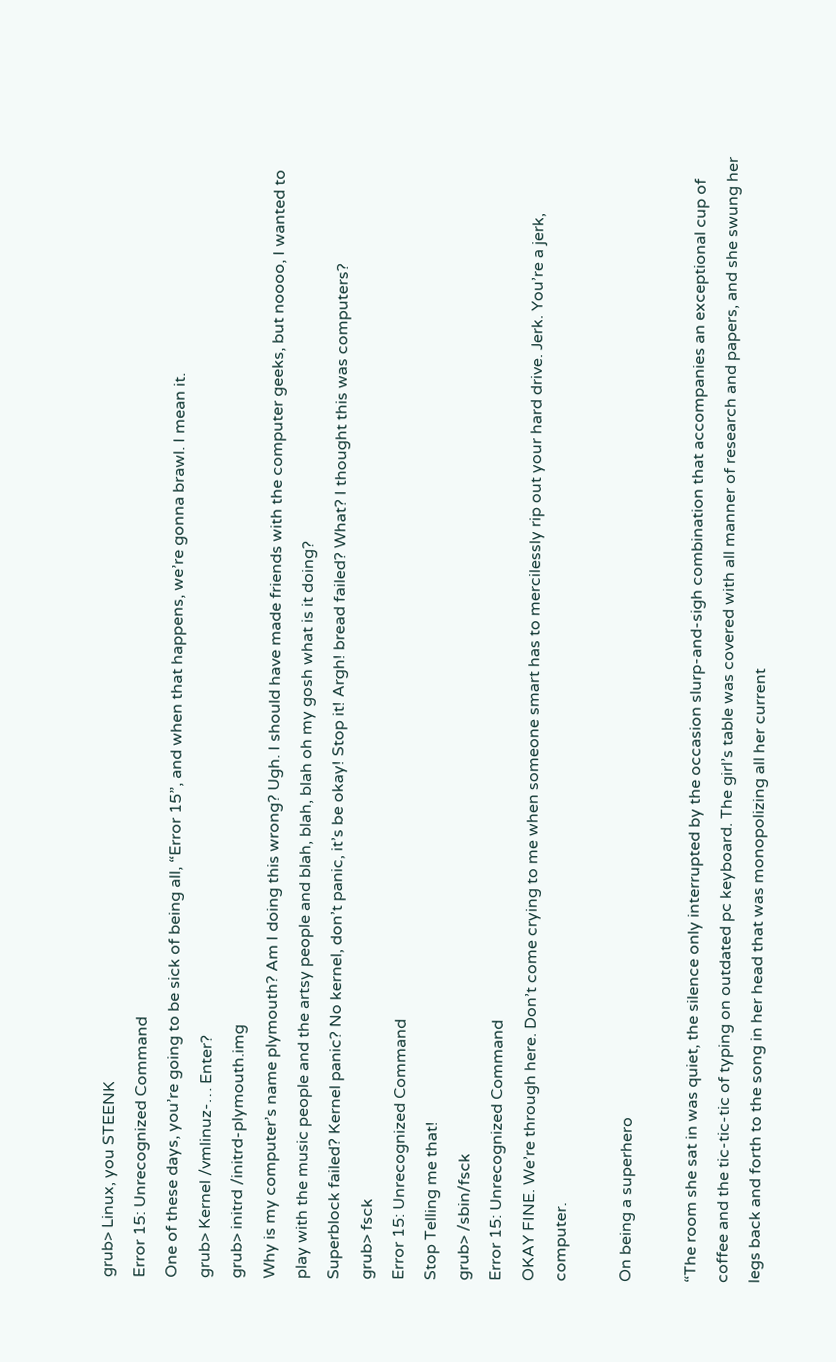grub> Linux, you STEENK
Error 15: Unrecognized Command
One of these days, you’re going to be sick of being all, “Error 15”, and when that happens, we’re gonna brawl. I mean it.
grub> Kernel /vmlinuz-… Enter?
grub> initrd /initrd-plymouth.img
Why is my computer’s name plymouth? Am I doing this wrong? Ugh. I should have made friends with the computer geeks, but noooo, I wanted to play with the music people and the artsy people and blah, blah, blah oh my gosh what is it doing?
Superblock failed? Kernel panic? No kernel, don’t panic, it’s be okay! Stop it! Argh! bread failed? What? I thought this was computers?
grub> fsck
Error 15: Unrecognized Command
Stop Telling me that!
grub> /sbin/fsck
Error 15: Unrecognized Command
OKAY FINE. We’re through here. Don’t come crying to me when someone smart has to mercilessly rip out your hard drive. Jerk. You’re a jerk, computer.

On being a superhero

“The room she sat in was quiet, the silence only interrupted by the occasion slurp-and-sigh combination that accompanies an exceptional cup of coffee and the tic-tic-tic of typing on outdated pc keyboard. The girl’s table was covered with all manner of research and papers, and she swung her legs back and forth to the song in her head that was monopolizing all her current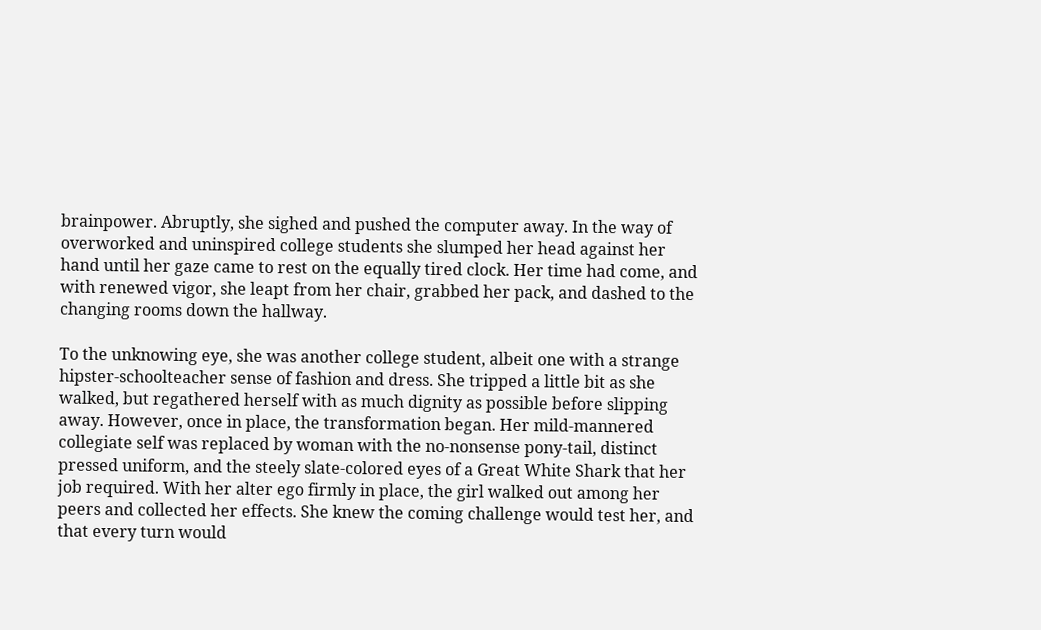brainpower. Abruptly, she sighed and pushed the computer away. In the way of overworked and uninspired college students she slumped her head against her hand until her gaze came to rest on the equally tired clock. Her time had come, and with renewed vigor, she leapt from her chair, grabbed her pack, and dashed to the changing rooms down the hallway.

To the unknowing eye, she was another college student, albeit one with a strange hipster-schoolteacher sense of fashion and dress. She tripped a little bit as she walked, but regathered herself with as much dignity as possible before slipping away. However, once in place, the transformation began. Her mild-mannered collegiate self was replaced by woman with the no-nonsense pony-tail, distinct pressed uniform, and the steely slate-colored eyes of a Great White Shark that her job required. With her alter ego firmly in place, the girl walked out among her peers and collected her effects. She knew the coming challenge would test her, and that every turn would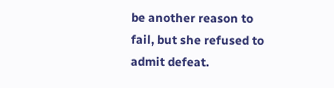be another reason to fail, but she refused to admit defeat.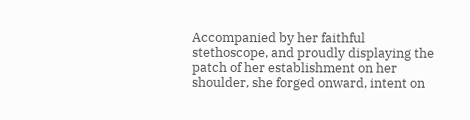Accompanied by her faithful stethoscope, and proudly displaying the patch of her establishment on her shoulder, she forged onward, intent on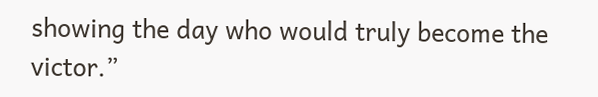showing the day who would truly become the victor.”